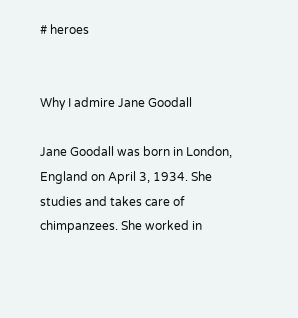# heroes


Why I admire Jane Goodall

Jane Goodall was born in London, England on April 3, 1934. She studies and takes care of chimpanzees. She worked in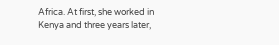Africa. At first, she worked in Kenya and three years later,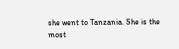she went to Tanzania. She is the most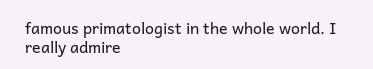famous primatologist in the whole world. I really admire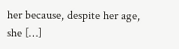her because, despite her age, she […]